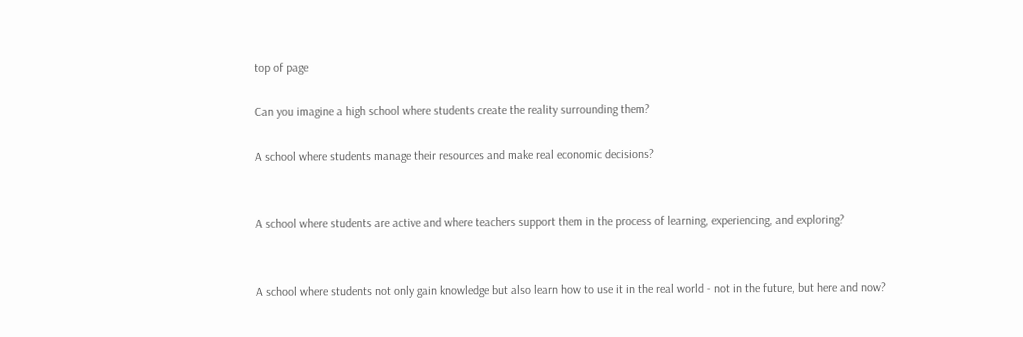top of page

Can you imagine a high school where students create the reality surrounding them?

A school where students manage their resources and make real economic decisions?


A school where students are active and where teachers support them in the process of learning, experiencing, and exploring?


A school where students not only gain knowledge but also learn how to use it in the real world - not in the future, but here and now?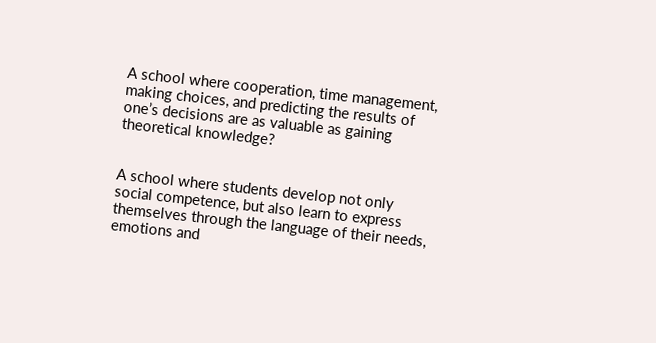A school where cooperation, time management, making choices, and predicting the results of one’s decisions are as valuable as gaining theoretical knowledge?


A school where students develop not only social competence, but also learn to express themselves through the language of their needs, emotions and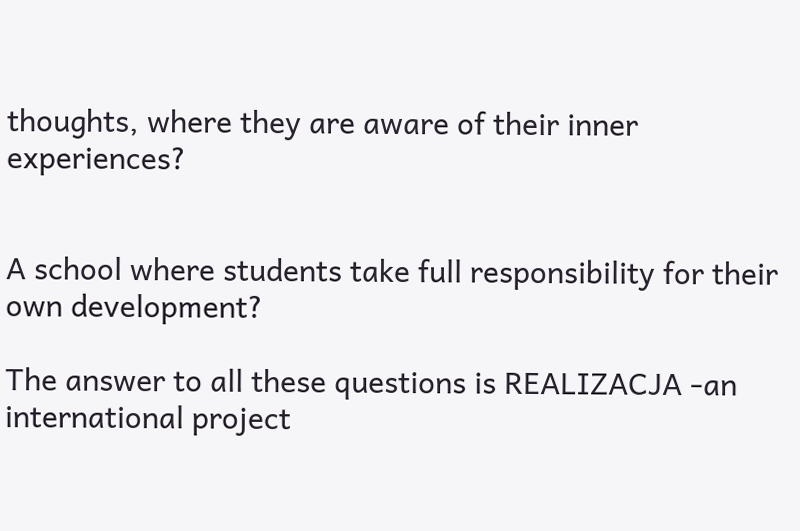thoughts, where they are aware of their inner experiences?


A school where students take full responsibility for their own development?

The answer to all these questions is REALIZACJA -an international project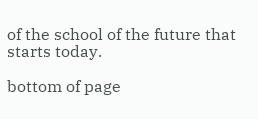of the school of the future that starts today.

bottom of page